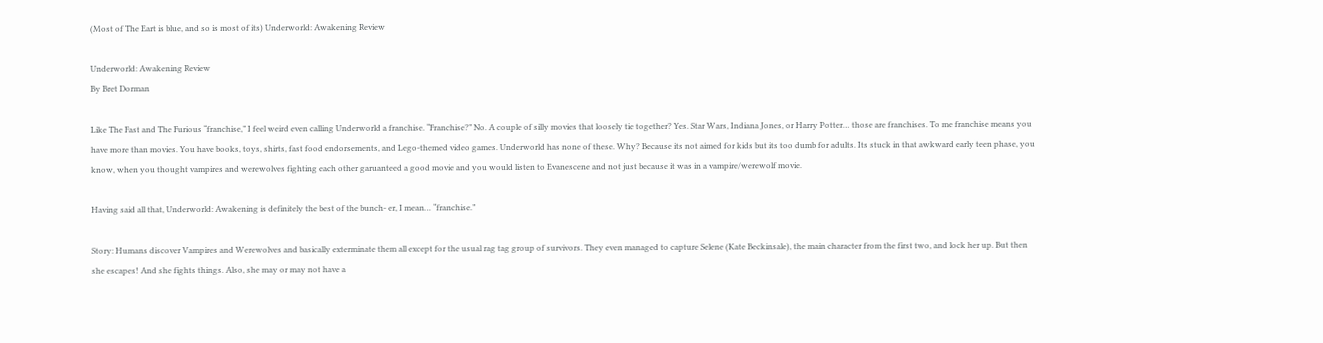(Most of The Eart is blue, and so is most of its) Underworld: Awakening Review

Underworld: Awakening Review
By Bret Dorman

Like The Fast and The Furious “franchise,” I feel weird even calling Underworld a franchise. “Franchise?” No. A couple of silly movies that loosely tie together? Yes. Star Wars, Indiana Jones, or Harry Potter… those are franchises. To me franchise means you have more than movies. You have books, toys, shirts, fast food endorsements, and Lego-themed video games. Underworld has none of these. Why? Because its not aimed for kids but its too dumb for adults. Its stuck in that awkward early teen phase, you know, when you thought vampires and werewolves fighting each other garuanteed a good movie and you would listen to Evanescene and not just because it was in a vampire/werewolf movie.

Having said all that, Underworld: Awakening is definitely the best of the bunch- er, I mean… “franchise.”

Story: Humans discover Vampires and Werewolves and basically exterminate them all except for the usual rag tag group of survivors. They even managed to capture Selene (Kate Beckinsale), the main character from the first two, and lock her up. But then she escapes! And she fights things. Also, she may or may not have a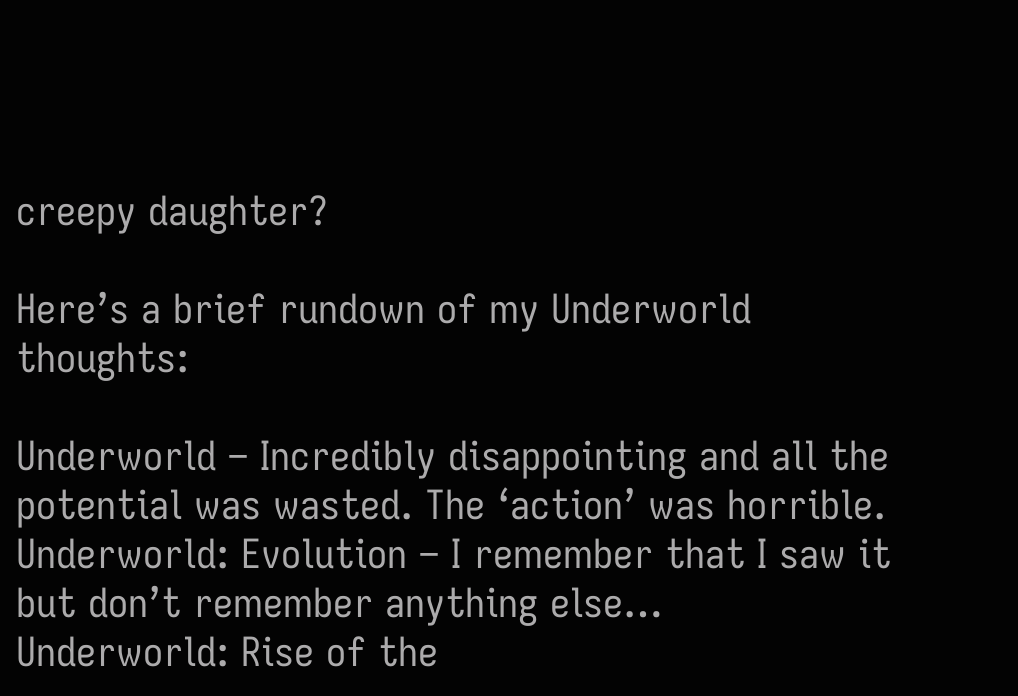creepy daughter?

Here’s a brief rundown of my Underworld thoughts:

Underworld – Incredibly disappointing and all the potential was wasted. The ‘action’ was horrible.
Underworld: Evolution – I remember that I saw it but don’t remember anything else…
Underworld: Rise of the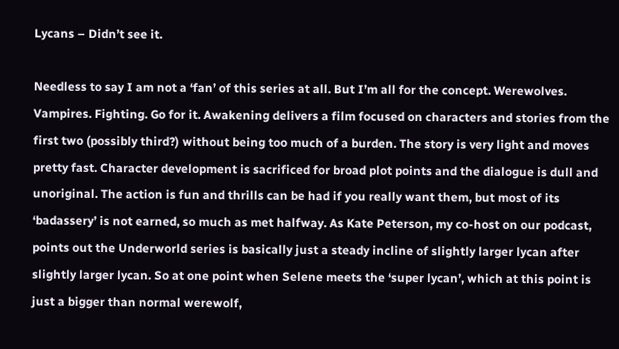Lycans – Didn’t see it.

Needless to say I am not a ‘fan’ of this series at all. But I’m all for the concept. Werewolves. Vampires. Fighting. Go for it. Awakening delivers a film focused on characters and stories from the first two (possibly third?) without being too much of a burden. The story is very light and moves pretty fast. Character development is sacrificed for broad plot points and the dialogue is dull and unoriginal. The action is fun and thrills can be had if you really want them, but most of its ‘badassery’ is not earned, so much as met halfway. As Kate Peterson, my co-host on our podcast, points out the Underworld series is basically just a steady incline of slightly larger lycan after slightly larger lycan. So at one point when Selene meets the ‘super lycan’, which at this point is just a bigger than normal werewolf,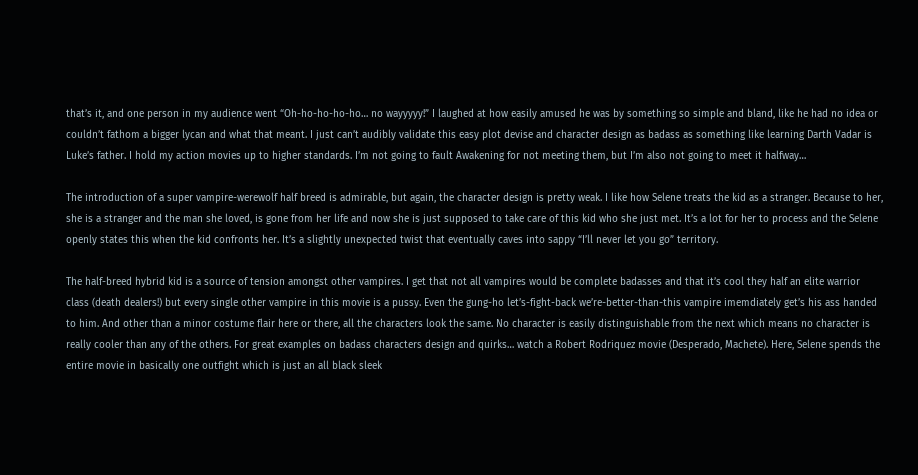that’s it, and one person in my audience went “Oh-ho-ho-ho-ho… no wayyyyy!” I laughed at how easily amused he was by something so simple and bland, like he had no idea or couldn’t fathom a bigger lycan and what that meant. I just can’t audibly validate this easy plot devise and character design as badass as something like learning Darth Vadar is Luke’s father. I hold my action movies up to higher standards. I’m not going to fault Awakening for not meeting them, but I’m also not going to meet it halfway…

The introduction of a super vampire-werewolf half breed is admirable, but again, the character design is pretty weak. I like how Selene treats the kid as a stranger. Because to her, she is a stranger and the man she loved, is gone from her life and now she is just supposed to take care of this kid who she just met. It’s a lot for her to process and the Selene openly states this when the kid confronts her. It’s a slightly unexpected twist that eventually caves into sappy “I’ll never let you go” territory.

The half-breed hybrid kid is a source of tension amongst other vampires. I get that not all vampires would be complete badasses and that it’s cool they half an elite warrior class (death dealers!) but every single other vampire in this movie is a pussy. Even the gung-ho let’s-fight-back we’re-better-than-this vampire imemdiately get’s his ass handed to him. And other than a minor costume flair here or there, all the characters look the same. No character is easily distinguishable from the next which means no character is really cooler than any of the others. For great examples on badass characters design and quirks… watch a Robert Rodriquez movie (Desperado, Machete). Here, Selene spends the entire movie in basically one outfight which is just an all black sleek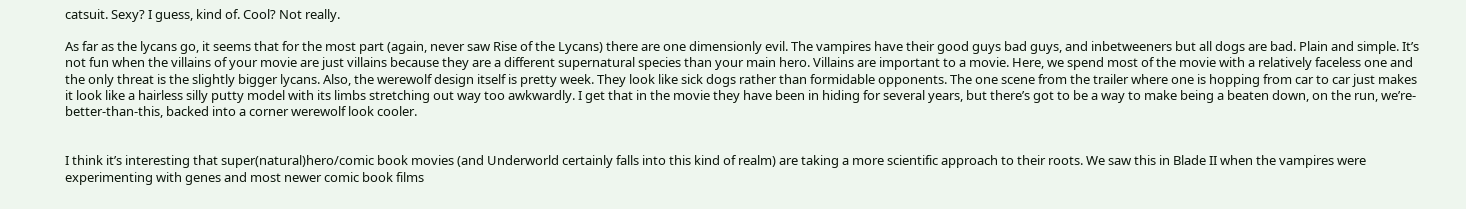catsuit. Sexy? I guess, kind of. Cool? Not really.

As far as the lycans go, it seems that for the most part (again, never saw Rise of the Lycans) there are one dimensionly evil. The vampires have their good guys bad guys, and inbetweeners but all dogs are bad. Plain and simple. It’s not fun when the villains of your movie are just villains because they are a different supernatural species than your main hero. Villains are important to a movie. Here, we spend most of the movie with a relatively faceless one and the only threat is the slightly bigger lycans. Also, the werewolf design itself is pretty week. They look like sick dogs rather than formidable opponents. The one scene from the trailer where one is hopping from car to car just makes it look like a hairless silly putty model with its limbs stretching out way too awkwardly. I get that in the movie they have been in hiding for several years, but there’s got to be a way to make being a beaten down, on the run, we’re-better-than-this, backed into a corner werewolf look cooler.


I think it’s interesting that super(natural)hero/comic book movies (and Underworld certainly falls into this kind of realm) are taking a more scientific approach to their roots. We saw this in Blade II when the vampires were experimenting with genes and most newer comic book films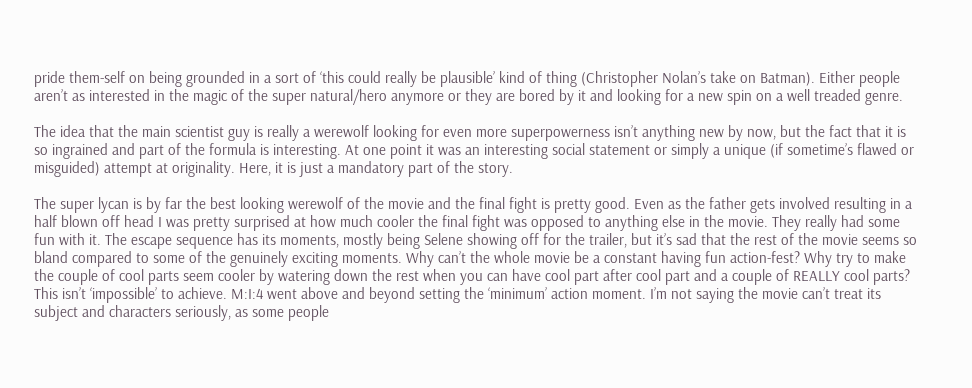pride them-self on being grounded in a sort of ‘this could really be plausible’ kind of thing (Christopher Nolan’s take on Batman). Either people aren’t as interested in the magic of the super natural/hero anymore or they are bored by it and looking for a new spin on a well treaded genre.

The idea that the main scientist guy is really a werewolf looking for even more superpowerness isn’t anything new by now, but the fact that it is so ingrained and part of the formula is interesting. At one point it was an interesting social statement or simply a unique (if sometime’s flawed or misguided) attempt at originality. Here, it is just a mandatory part of the story.

The super lycan is by far the best looking werewolf of the movie and the final fight is pretty good. Even as the father gets involved resulting in a half blown off head I was pretty surprised at how much cooler the final fight was opposed to anything else in the movie. They really had some fun with it. The escape sequence has its moments, mostly being Selene showing off for the trailer, but it’s sad that the rest of the movie seems so bland compared to some of the genuinely exciting moments. Why can’t the whole movie be a constant having fun action-fest? Why try to make the couple of cool parts seem cooler by watering down the rest when you can have cool part after cool part and a couple of REALLY cool parts? This isn’t ‘impossible’ to achieve. M:I:4 went above and beyond setting the ‘minimum’ action moment. I’m not saying the movie can’t treat its subject and characters seriously, as some people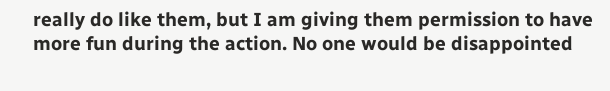really do like them, but I am giving them permission to have more fun during the action. No one would be disappointed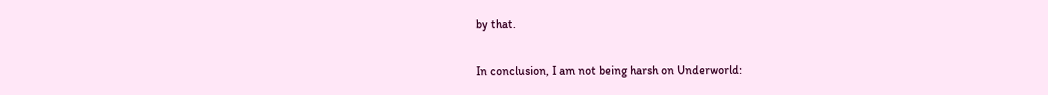by that.

In conclusion, I am not being harsh on Underworld: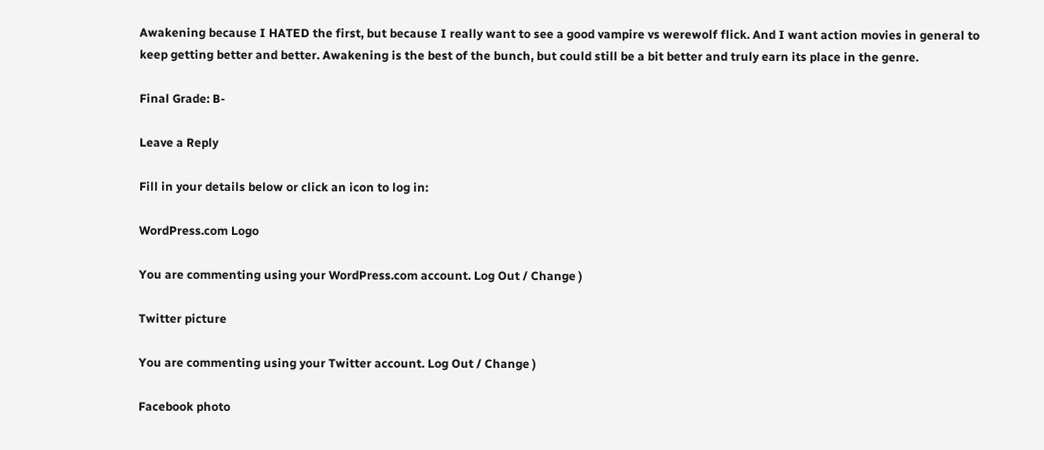Awakening because I HATED the first, but because I really want to see a good vampire vs werewolf flick. And I want action movies in general to keep getting better and better. Awakening is the best of the bunch, but could still be a bit better and truly earn its place in the genre.

Final Grade: B-

Leave a Reply

Fill in your details below or click an icon to log in:

WordPress.com Logo

You are commenting using your WordPress.com account. Log Out / Change )

Twitter picture

You are commenting using your Twitter account. Log Out / Change )

Facebook photo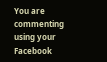You are commenting using your Facebook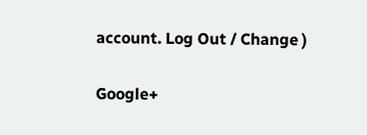account. Log Out / Change )

Google+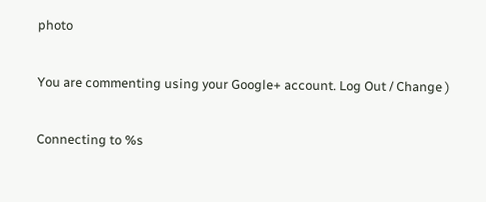photo

You are commenting using your Google+ account. Log Out / Change )

Connecting to %s